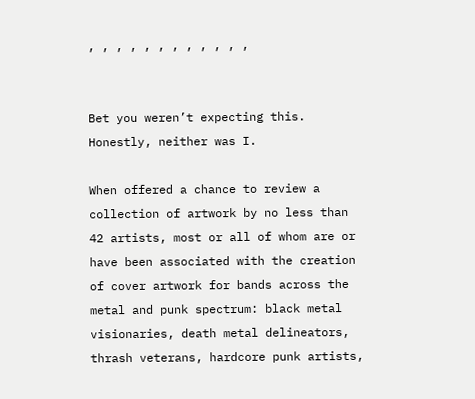, , , , , , , , , , , ,


Bet you weren’t expecting this.  Honestly, neither was I.

When offered a chance to review a collection of artwork by no less than 42 artists, most or all of whom are or have been associated with the creation of cover artwork for bands across the metal and punk spectrum: black metal visionaries, death metal delineators, thrash veterans, hardcore punk artists,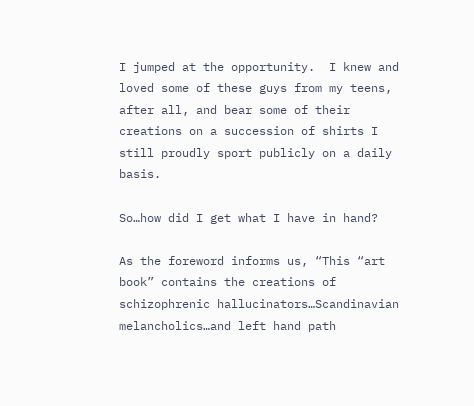I jumped at the opportunity.  I knew and loved some of these guys from my teens, after all, and bear some of their creations on a succession of shirts I still proudly sport publicly on a daily basis.

So…how did I get what I have in hand?

As the foreword informs us, “This “art book” contains the creations of schizophrenic hallucinators…Scandinavian melancholics…and left hand path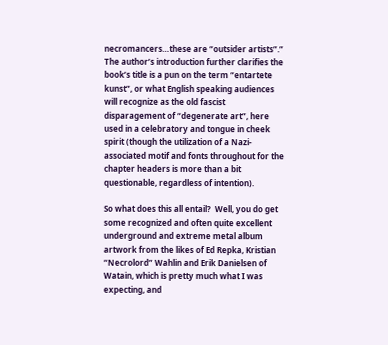necromancers…these are “outsider artists”.”  The author’s introduction further clarifies the book’s title is a pun on the term “entartete kunst”, or what English speaking audiences will recognize as the old fascist disparagement of “degenerate art”, here used in a celebratory and tongue in cheek spirit (though the utilization of a Nazi-associated motif and fonts throughout for the chapter headers is more than a bit questionable, regardless of intention).

So what does this all entail?  Well, you do get some recognized and often quite excellent underground and extreme metal album artwork from the likes of Ed Repka, Kristian “Necrolord” Wahlin and Erik Danielsen of Watain, which is pretty much what I was expecting, and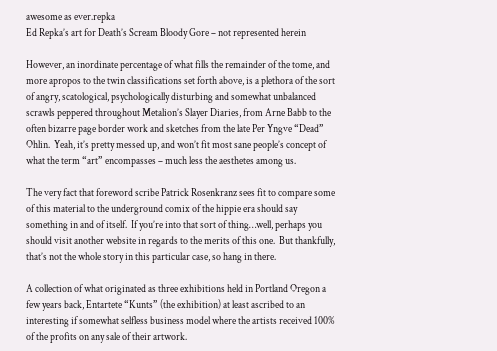awesome as ever.repka
Ed Repka’s art for Death’s Scream Bloody Gore – not represented herein

However, an inordinate percentage of what fills the remainder of the tome, and more apropos to the twin classifications set forth above, is a plethora of the sort of angry, scatological, psychologically disturbing and somewhat unbalanced scrawls peppered throughout Metalion’s Slayer Diaries, from Arne Babb to the often bizarre page border work and sketches from the late Per Yngve “Dead” Ohlin.  Yeah, it’s pretty messed up, and won’t fit most sane people’s concept of what the term “art” encompasses – much less the aesthetes among us.

The very fact that foreword scribe Patrick Rosenkranz sees fit to compare some of this material to the underground comix of the hippie era should say something in and of itself.  If you’re into that sort of thing…well, perhaps you should visit another website in regards to the merits of this one.  But thankfully, that’s not the whole story in this particular case, so hang in there.

A collection of what originated as three exhibitions held in Portland Oregon a few years back, Entartete “Kunts” (the exhibition) at least ascribed to an interesting if somewhat selfless business model where the artists received 100% of the profits on any sale of their artwork.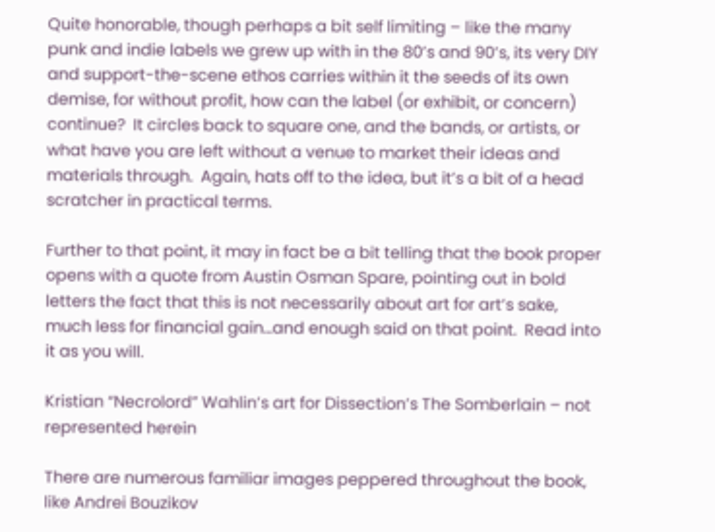Quite honorable, though perhaps a bit self limiting – like the many punk and indie labels we grew up with in the 80’s and 90’s, its very DIY and support-the-scene ethos carries within it the seeds of its own demise, for without profit, how can the label (or exhibit, or concern) continue?  It circles back to square one, and the bands, or artists, or what have you are left without a venue to market their ideas and materials through.  Again, hats off to the idea, but it’s a bit of a head scratcher in practical terms.

Further to that point, it may in fact be a bit telling that the book proper opens with a quote from Austin Osman Spare, pointing out in bold letters the fact that this is not necessarily about art for art’s sake, much less for financial gain…and enough said on that point.  Read into it as you will.

Kristian “Necrolord” Wahlin’s art for Dissection’s The Somberlain – not represented herein

There are numerous familiar images peppered throughout the book, like Andrei Bouzikov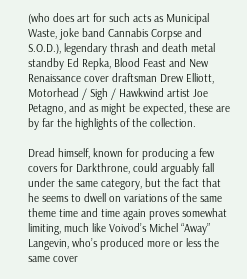(who does art for such acts as Municipal Waste, joke band Cannabis Corpse and S.O.D.), legendary thrash and death metal standby Ed Repka, Blood Feast and New Renaissance cover draftsman Drew Elliott, Motorhead / Sigh / Hawkwind artist Joe Petagno, and as might be expected, these are by far the highlights of the collection.

Dread himself, known for producing a few covers for Darkthrone, could arguably fall under the same category, but the fact that he seems to dwell on variations of the same theme time and time again proves somewhat limiting, much like Voivod’s Michel “Away” Langevin, who’s produced more or less the same cover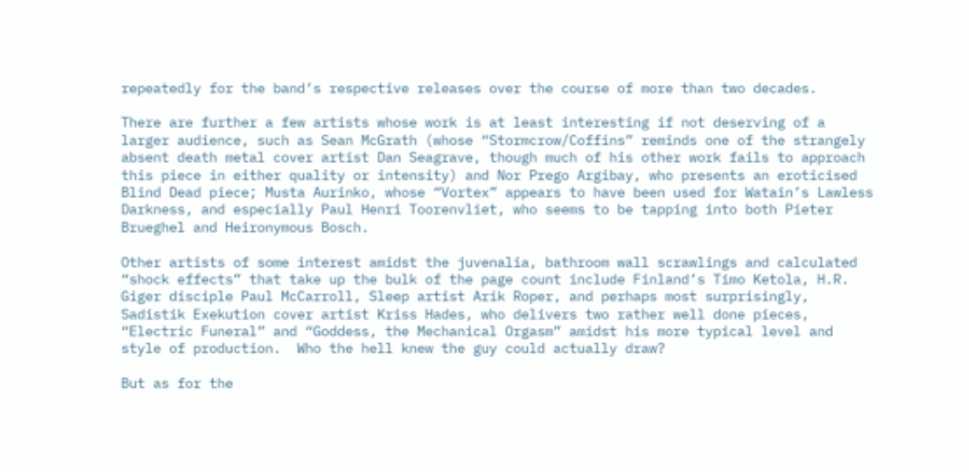repeatedly for the band’s respective releases over the course of more than two decades.

There are further a few artists whose work is at least interesting if not deserving of a larger audience, such as Sean McGrath (whose “Stormcrow/Coffins” reminds one of the strangely absent death metal cover artist Dan Seagrave, though much of his other work fails to approach this piece in either quality or intensity) and Nor Prego Argibay, who presents an eroticised Blind Dead piece; Musta Aurinko, whose “Vortex” appears to have been used for Watain’s Lawless Darkness, and especially Paul Henri Toorenvliet, who seems to be tapping into both Pieter Brueghel and Heironymous Bosch.

Other artists of some interest amidst the juvenalia, bathroom wall scrawlings and calculated “shock effects” that take up the bulk of the page count include Finland’s Timo Ketola, H.R. Giger disciple Paul McCarroll, Sleep artist Arik Roper, and perhaps most surprisingly, Sadistik Exekution cover artist Kriss Hades, who delivers two rather well done pieces, “Electric Funeral” and “Goddess, the Mechanical Orgasm” amidst his more typical level and style of production.  Who the hell knew the guy could actually draw?

But as for the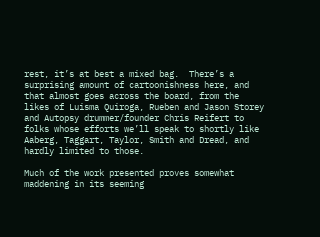rest, it’s at best a mixed bag.  There’s a surprising amount of cartoonishness here, and that almost goes across the board, from the likes of Luisma Quiroga, Rueben and Jason Storey and Autopsy drummer/founder Chris Reifert to folks whose efforts we’ll speak to shortly like Aaberg, Taggart, Taylor, Smith and Dread, and hardly limited to those.

Much of the work presented proves somewhat maddening in its seeming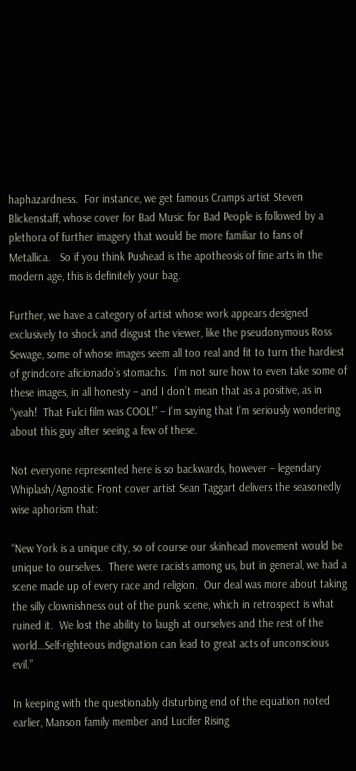haphazardness.  For instance, we get famous Cramps artist Steven Blickenstaff, whose cover for Bad Music for Bad People is followed by a plethora of further imagery that would be more familiar to fans of Metallica.   So if you think Pushead is the apotheosis of fine arts in the modern age, this is definitely your bag.

Further, we have a category of artist whose work appears designed exclusively to shock and disgust the viewer, like the pseudonymous Ross Sewage, some of whose images seem all too real and fit to turn the hardiest of grindcore aficionado’s stomachs.  I’m not sure how to even take some of these images, in all honesty – and I don’t mean that as a positive, as in “yeah!  That Fulci film was COOL!” – I’m saying that I’m seriously wondering about this guy after seeing a few of these.

Not everyone represented here is so backwards, however – legendary Whiplash/Agnostic Front cover artist Sean Taggart delivers the seasonedly wise aphorism that:

“New York is a unique city, so of course our skinhead movement would be unique to ourselves.  There were racists among us, but in general, we had a scene made up of every race and religion.  Our deal was more about taking the silly clownishness out of the punk scene, which in retrospect is what ruined it.  We lost the ability to laugh at ourselves and the rest of the world…Self-righteous indignation can lead to great acts of unconscious evil.”

In keeping with the questionably disturbing end of the equation noted earlier, Manson family member and Lucifer Rising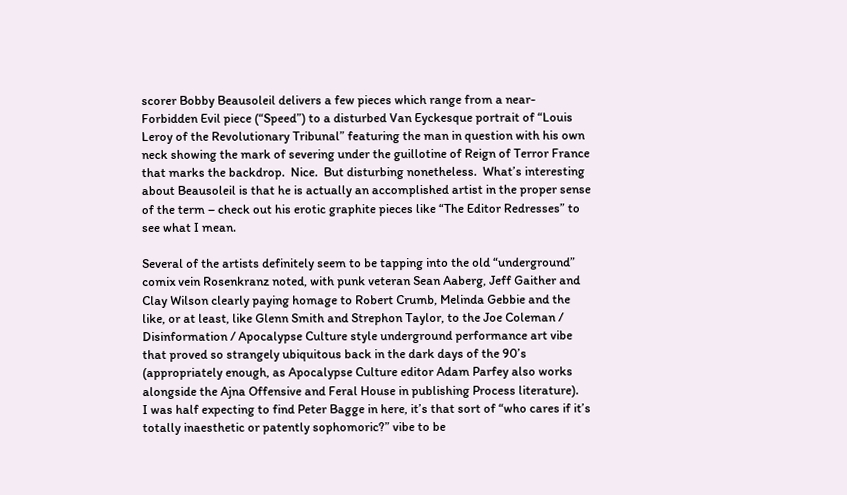scorer Bobby Beausoleil delivers a few pieces which range from a near-Forbidden Evil piece (“Speed”) to a disturbed Van Eyckesque portrait of “Louis Leroy of the Revolutionary Tribunal” featuring the man in question with his own neck showing the mark of severing under the guillotine of Reign of Terror France that marks the backdrop.  Nice.  But disturbing nonetheless.  What’s interesting about Beausoleil is that he is actually an accomplished artist in the proper sense of the term – check out his erotic graphite pieces like “The Editor Redresses” to see what I mean.

Several of the artists definitely seem to be tapping into the old “underground” comix vein Rosenkranz noted, with punk veteran Sean Aaberg, Jeff Gaither and Clay Wilson clearly paying homage to Robert Crumb, Melinda Gebbie and the like, or at least, like Glenn Smith and Strephon Taylor, to the Joe Coleman / Disinformation / Apocalypse Culture style underground performance art vibe that proved so strangely ubiquitous back in the dark days of the 90’s (appropriately enough, as Apocalypse Culture editor Adam Parfey also works alongside the Ajna Offensive and Feral House in publishing Process literature).   I was half expecting to find Peter Bagge in here, it’s that sort of “who cares if it’s totally inaesthetic or patently sophomoric?” vibe to be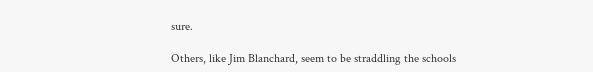sure.

Others, like Jim Blanchard, seem to be straddling the schools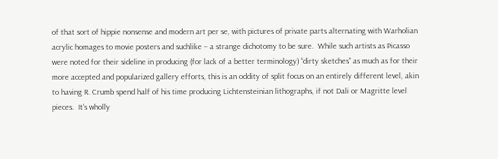of that sort of hippie nonsense and modern art per se, with pictures of private parts alternating with Warholian acrylic homages to movie posters and suchlike – a strange dichotomy to be sure.  While such artists as Picasso were noted for their sideline in producing (for lack of a better terminology) “dirty sketches” as much as for their more accepted and popularized gallery efforts, this is an oddity of split focus on an entirely different level, akin to having R. Crumb spend half of his time producing Lichtensteinian lithographs, if not Dali or Magritte level pieces.  It’s wholly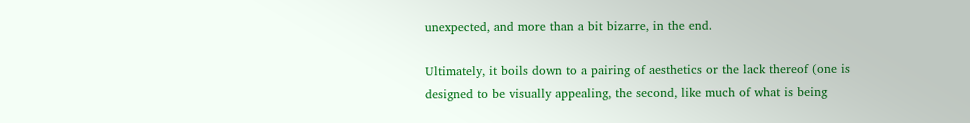unexpected, and more than a bit bizarre, in the end.

Ultimately, it boils down to a pairing of aesthetics or the lack thereof (one is designed to be visually appealing, the second, like much of what is being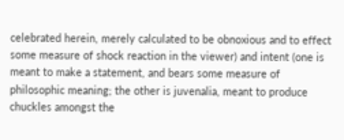celebrated herein, merely calculated to be obnoxious and to effect some measure of shock reaction in the viewer) and intent (one is meant to make a statement, and bears some measure of philosophic meaning; the other is juvenalia, meant to produce chuckles amongst the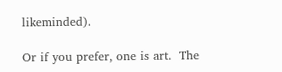likeminded).

Or if you prefer, one is art.  The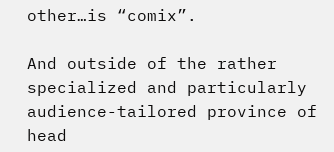other…is “comix”.

And outside of the rather specialized and particularly audience-tailored province of head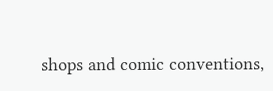shops and comic conventions,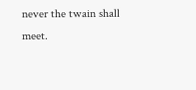never the twain shall meet.